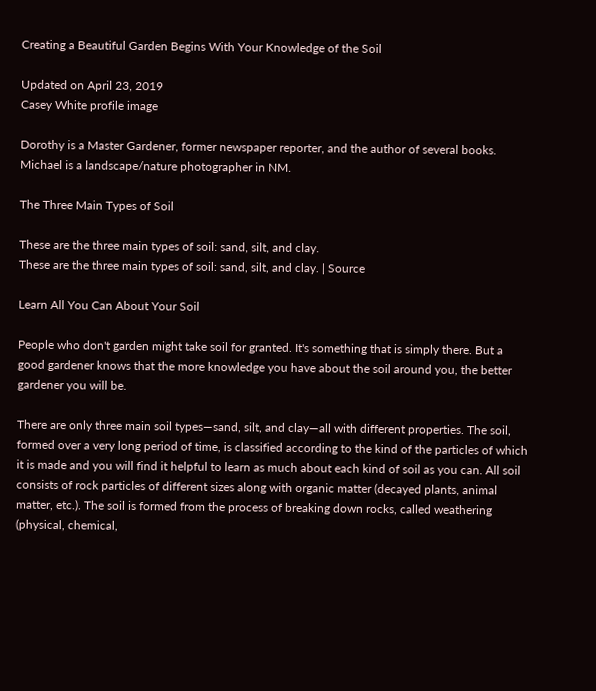Creating a Beautiful Garden Begins With Your Knowledge of the Soil

Updated on April 23, 2019
Casey White profile image

Dorothy is a Master Gardener, former newspaper reporter, and the author of several books. Michael is a landscape/nature photographer in NM.

The Three Main Types of Soil

These are the three main types of soil: sand, silt, and clay.
These are the three main types of soil: sand, silt, and clay. | Source

Learn All You Can About Your Soil

People who don't garden might take soil for granted. It's something that is simply there. But a good gardener knows that the more knowledge you have about the soil around you, the better gardener you will be.

There are only three main soil types—sand, silt, and clay—all with different properties. The soil, formed over a very long period of time, is classified according to the kind of the particles of which it is made and you will find it helpful to learn as much about each kind of soil as you can. All soil consists of rock particles of different sizes along with organic matter (decayed plants, animal matter, etc.). The soil is formed from the process of breaking down rocks, called weathering (physical, chemical,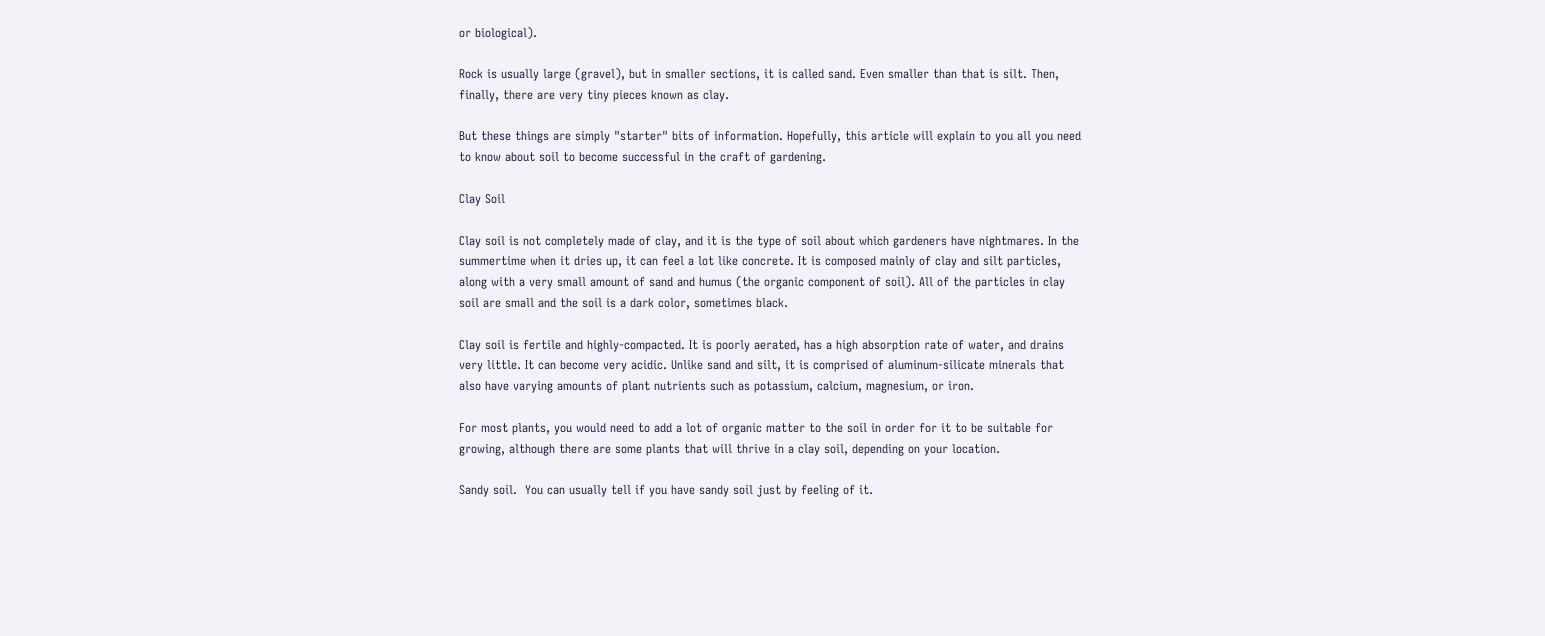or biological).

Rock is usually large (gravel), but in smaller sections, it is called sand. Even smaller than that is silt. Then, finally, there are very tiny pieces known as clay.

But these things are simply "starter" bits of information. Hopefully, this article will explain to you all you need to know about soil to become successful in the craft of gardening.

Clay Soil

Clay soil is not completely made of clay, and it is the type of soil about which gardeners have nightmares. In the summertime when it dries up, it can feel a lot like concrete. It is composed mainly of clay and silt particles, along with a very small amount of sand and humus (the organic component of soil). All of the particles in clay soil are small and the soil is a dark color, sometimes black.

Clay soil is fertile and highly-compacted. It is poorly aerated, has a high absorption rate of water, and drains very little. It can become very acidic. Unlike sand and silt, it is comprised of aluminum-silicate minerals that also have varying amounts of plant nutrients such as potassium, calcium, magnesium, or iron.

For most plants, you would need to add a lot of organic matter to the soil in order for it to be suitable for growing, although there are some plants that will thrive in a clay soil, depending on your location.

Sandy soil.  You can usually tell if you have sandy soil just by feeling of it.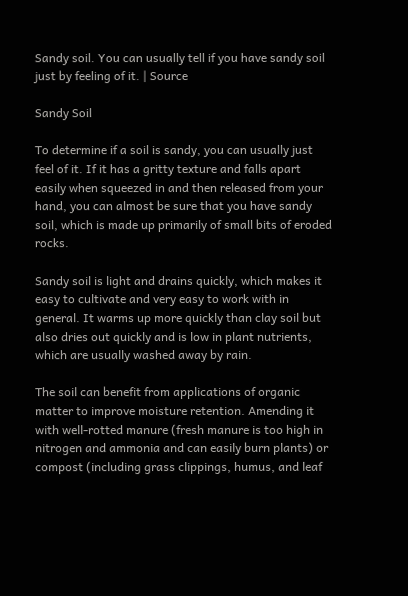Sandy soil. You can usually tell if you have sandy soil just by feeling of it. | Source

Sandy Soil

To determine if a soil is sandy, you can usually just feel of it. If it has a gritty texture and falls apart easily when squeezed in and then released from your hand, you can almost be sure that you have sandy soil, which is made up primarily of small bits of eroded rocks.

Sandy soil is light and drains quickly, which makes it easy to cultivate and very easy to work with in general. It warms up more quickly than clay soil but also dries out quickly and is low in plant nutrients, which are usually washed away by rain.

The soil can benefit from applications of organic matter to improve moisture retention. Amending it with well-rotted manure (fresh manure is too high in nitrogen and ammonia and can easily burn plants) or compost (including grass clippings, humus, and leaf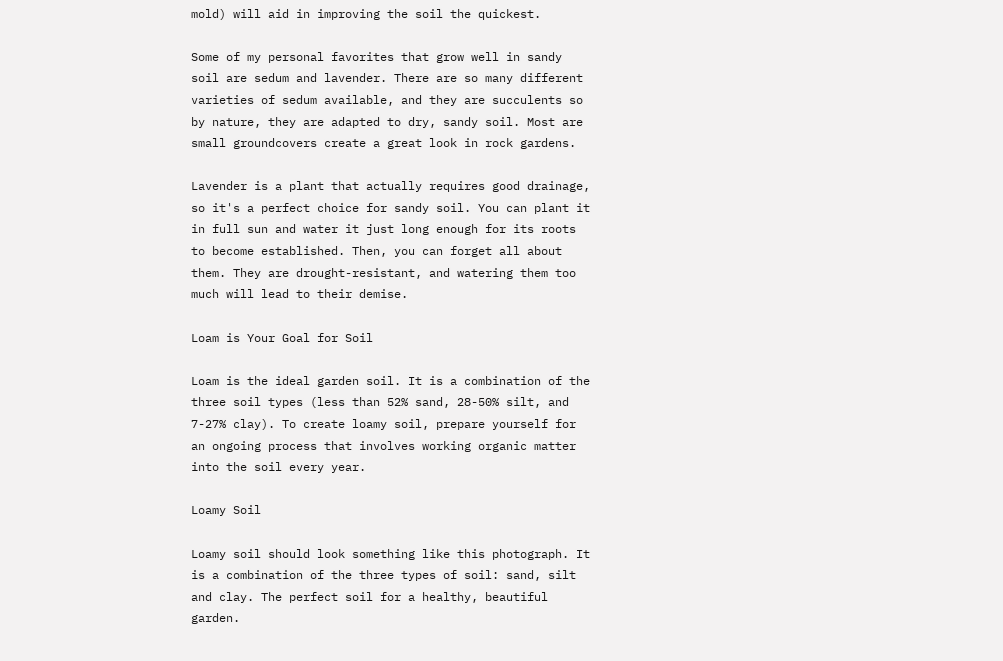mold) will aid in improving the soil the quickest.

Some of my personal favorites that grow well in sandy soil are sedum and lavender. There are so many different varieties of sedum available, and they are succulents so by nature, they are adapted to dry, sandy soil. Most are small groundcovers create a great look in rock gardens.

Lavender is a plant that actually requires good drainage, so it's a perfect choice for sandy soil. You can plant it in full sun and water it just long enough for its roots to become established. Then, you can forget all about them. They are drought-resistant, and watering them too much will lead to their demise.

Loam is Your Goal for Soil

Loam is the ideal garden soil. It is a combination of the three soil types (less than 52% sand, 28-50% silt, and 7-27% clay). To create loamy soil, prepare yourself for an ongoing process that involves working organic matter into the soil every year.

Loamy Soil

Loamy soil should look something like this photograph. It is a combination of the three types of soil: sand, silt and clay. The perfect soil for a healthy, beautiful garden.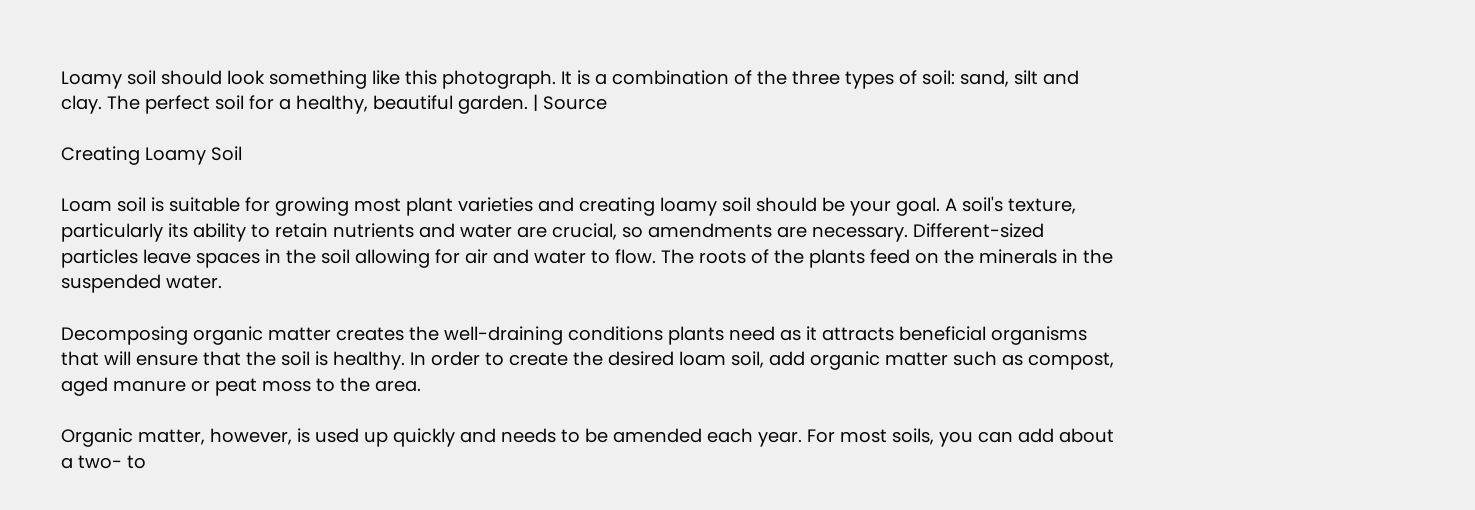Loamy soil should look something like this photograph. It is a combination of the three types of soil: sand, silt and clay. The perfect soil for a healthy, beautiful garden. | Source

Creating Loamy Soil

Loam soil is suitable for growing most plant varieties and creating loamy soil should be your goal. A soil's texture, particularly its ability to retain nutrients and water are crucial, so amendments are necessary. Different-sized particles leave spaces in the soil allowing for air and water to flow. The roots of the plants feed on the minerals in the suspended water.

Decomposing organic matter creates the well-draining conditions plants need as it attracts beneficial organisms that will ensure that the soil is healthy. In order to create the desired loam soil, add organic matter such as compost, aged manure or peat moss to the area.

Organic matter, however, is used up quickly and needs to be amended each year. For most soils, you can add about a two- to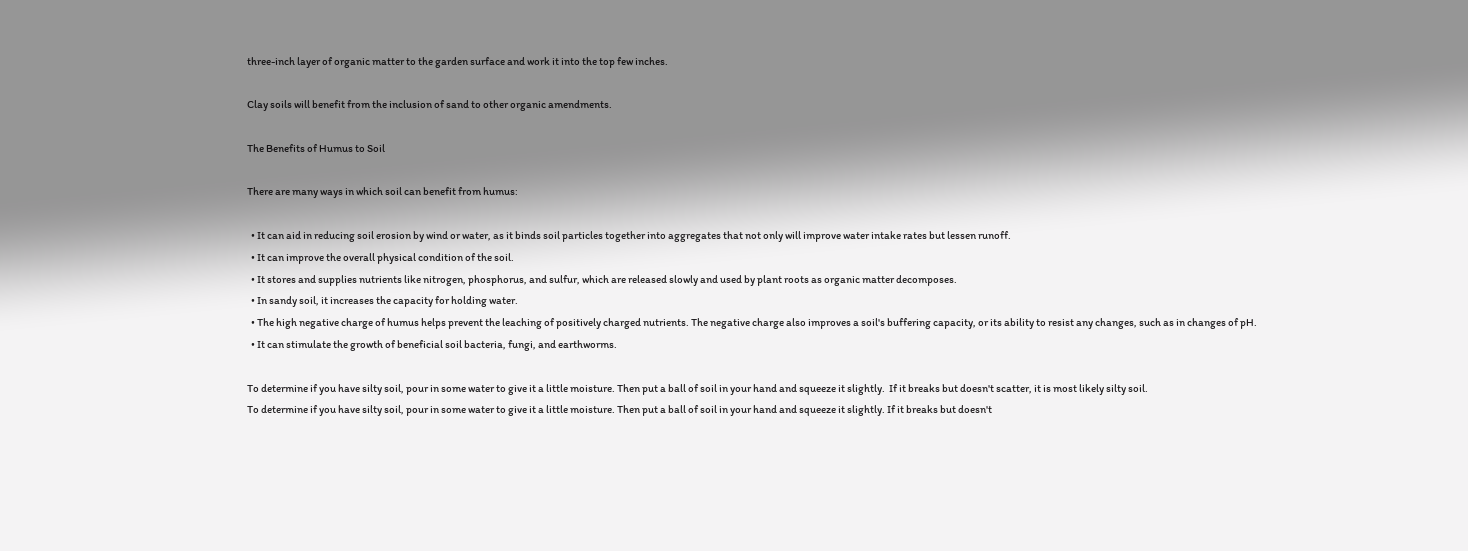three-inch layer of organic matter to the garden surface and work it into the top few inches.

Clay soils will benefit from the inclusion of sand to other organic amendments.

The Benefits of Humus to Soil

There are many ways in which soil can benefit from humus:

  • It can aid in reducing soil erosion by wind or water, as it binds soil particles together into aggregates that not only will improve water intake rates but lessen runoff.
  • It can improve the overall physical condition of the soil.
  • It stores and supplies nutrients like nitrogen, phosphorus, and sulfur, which are released slowly and used by plant roots as organic matter decomposes.
  • In sandy soil, it increases the capacity for holding water.
  • The high negative charge of humus helps prevent the leaching of positively charged nutrients. The negative charge also improves a soil's buffering capacity, or its ability to resist any changes, such as in changes of pH.
  • It can stimulate the growth of beneficial soil bacteria, fungi, and earthworms.

To determine if you have silty soil, pour in some water to give it a little moisture. Then put a ball of soil in your hand and squeeze it slightly.  If it breaks but doesn't scatter, it is most likely silty soil.
To determine if you have silty soil, pour in some water to give it a little moisture. Then put a ball of soil in your hand and squeeze it slightly. If it breaks but doesn't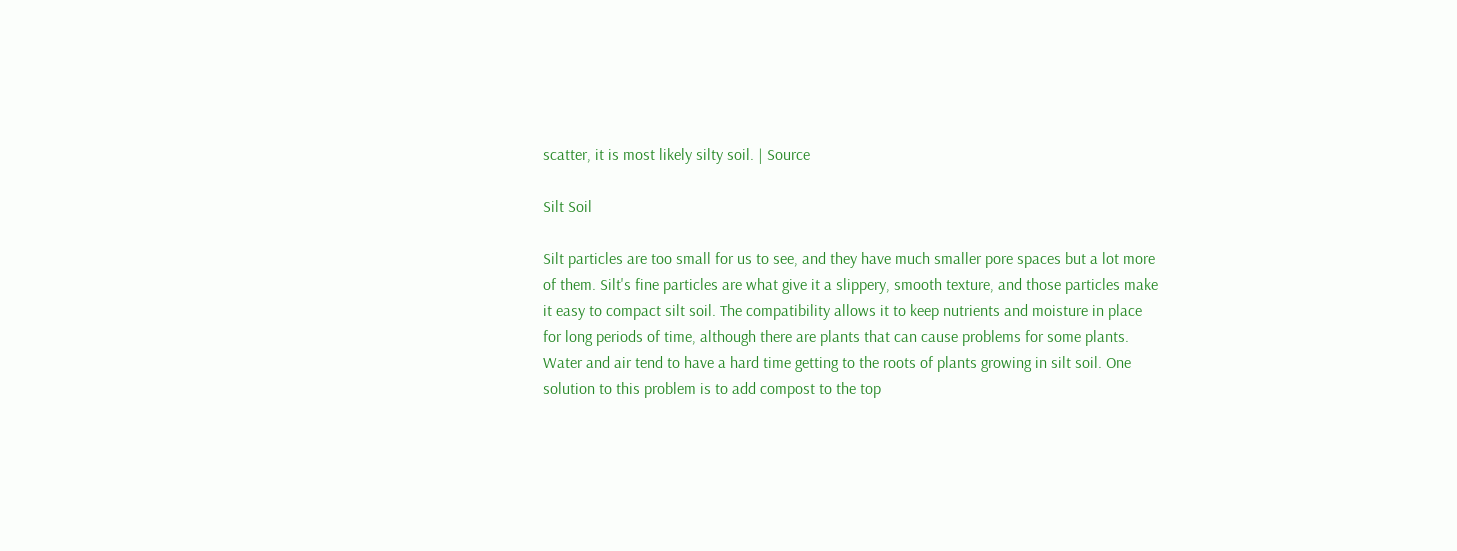scatter, it is most likely silty soil. | Source

Silt Soil

Silt particles are too small for us to see, and they have much smaller pore spaces but a lot more of them. Silt's fine particles are what give it a slippery, smooth texture, and those particles make it easy to compact silt soil. The compatibility allows it to keep nutrients and moisture in place for long periods of time, although there are plants that can cause problems for some plants. Water and air tend to have a hard time getting to the roots of plants growing in silt soil. One solution to this problem is to add compost to the top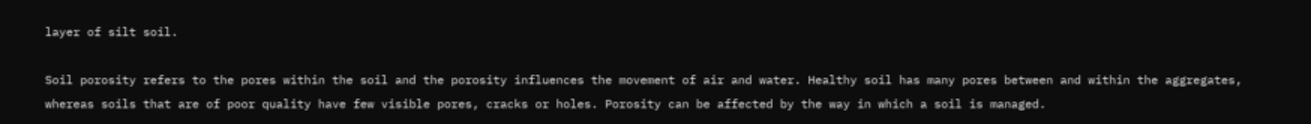layer of silt soil.

Soil porosity refers to the pores within the soil and the porosity influences the movement of air and water. Healthy soil has many pores between and within the aggregates, whereas soils that are of poor quality have few visible pores, cracks or holes. Porosity can be affected by the way in which a soil is managed.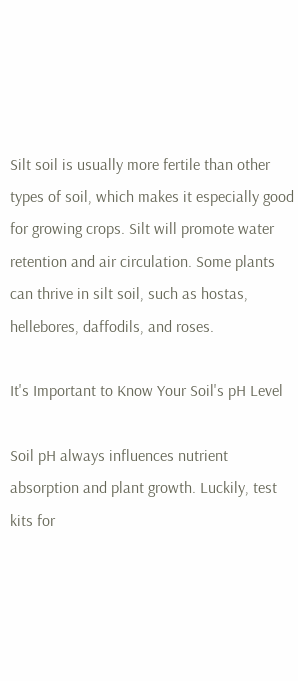Silt soil is usually more fertile than other types of soil, which makes it especially good for growing crops. Silt will promote water retention and air circulation. Some plants can thrive in silt soil, such as hostas, hellebores, daffodils, and roses.

It's Important to Know Your Soil's pH Level

Soil pH always influences nutrient absorption and plant growth. Luckily, test kits for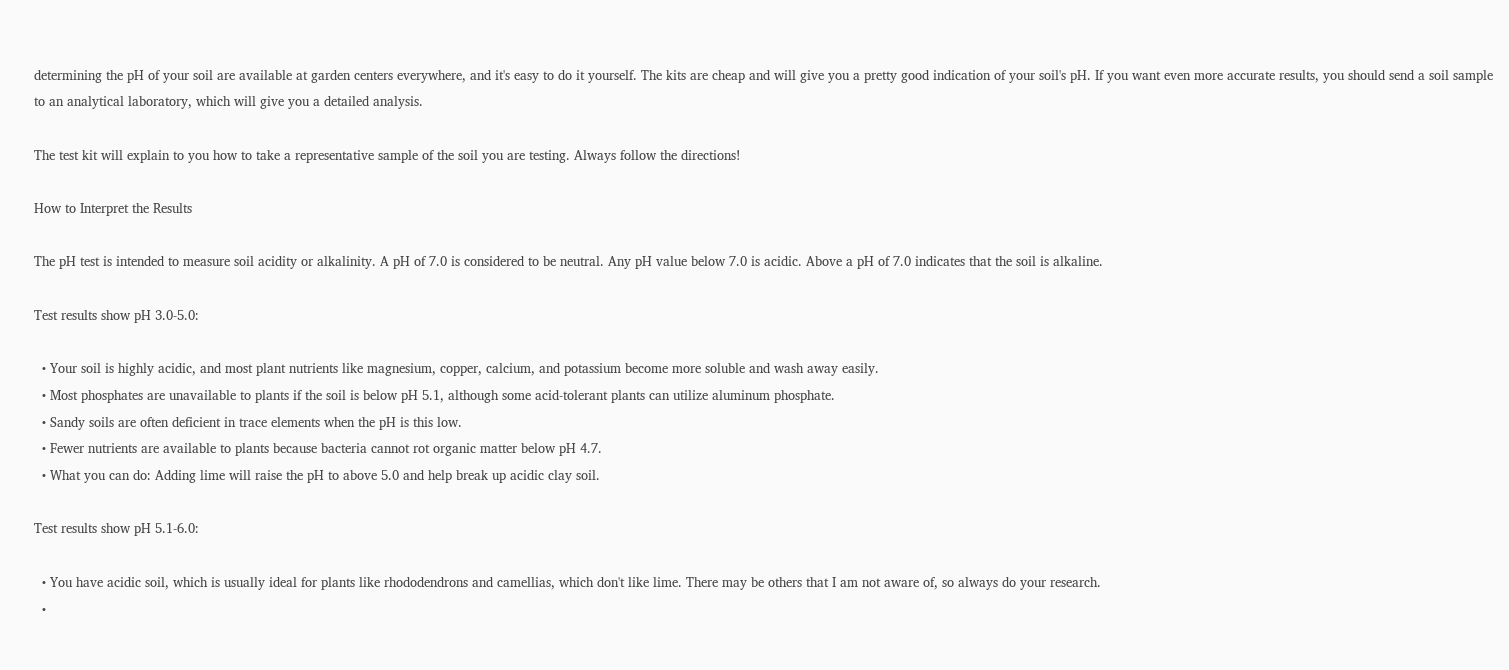determining the pH of your soil are available at garden centers everywhere, and it's easy to do it yourself. The kits are cheap and will give you a pretty good indication of your soil's pH. If you want even more accurate results, you should send a soil sample to an analytical laboratory, which will give you a detailed analysis.

The test kit will explain to you how to take a representative sample of the soil you are testing. Always follow the directions!

How to Interpret the Results

The pH test is intended to measure soil acidity or alkalinity. A pH of 7.0 is considered to be neutral. Any pH value below 7.0 is acidic. Above a pH of 7.0 indicates that the soil is alkaline.

Test results show pH 3.0-5.0:

  • Your soil is highly acidic, and most plant nutrients like magnesium, copper, calcium, and potassium become more soluble and wash away easily.
  • Most phosphates are unavailable to plants if the soil is below pH 5.1, although some acid-tolerant plants can utilize aluminum phosphate.
  • Sandy soils are often deficient in trace elements when the pH is this low.
  • Fewer nutrients are available to plants because bacteria cannot rot organic matter below pH 4.7.
  • What you can do: Adding lime will raise the pH to above 5.0 and help break up acidic clay soil.

Test results show pH 5.1-6.0:

  • You have acidic soil, which is usually ideal for plants like rhododendrons and camellias, which don't like lime. There may be others that I am not aware of, so always do your research.
  •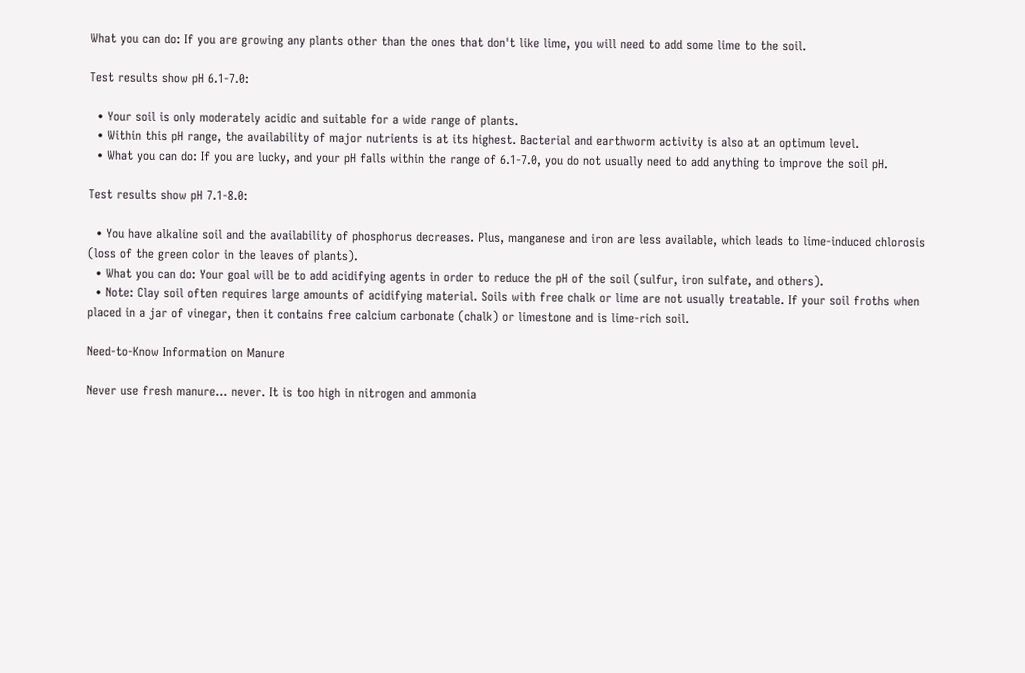What you can do: If you are growing any plants other than the ones that don't like lime, you will need to add some lime to the soil.

Test results show pH 6.1-7.0:

  • Your soil is only moderately acidic and suitable for a wide range of plants.
  • Within this pH range, the availability of major nutrients is at its highest. Bacterial and earthworm activity is also at an optimum level.
  • What you can do: If you are lucky, and your pH falls within the range of 6.1-7.0, you do not usually need to add anything to improve the soil pH.

Test results show pH 7.1-8.0:

  • You have alkaline soil and the availability of phosphorus decreases. Plus, manganese and iron are less available, which leads to lime-induced chlorosis (loss of the green color in the leaves of plants).
  • What you can do: Your goal will be to add acidifying agents in order to reduce the pH of the soil (sulfur, iron sulfate, and others).
  • Note: Clay soil often requires large amounts of acidifying material. Soils with free chalk or lime are not usually treatable. If your soil froths when placed in a jar of vinegar, then it contains free calcium carbonate (chalk) or limestone and is lime-rich soil.

Need-to-Know Information on Manure

Never use fresh manure... never. It is too high in nitrogen and ammonia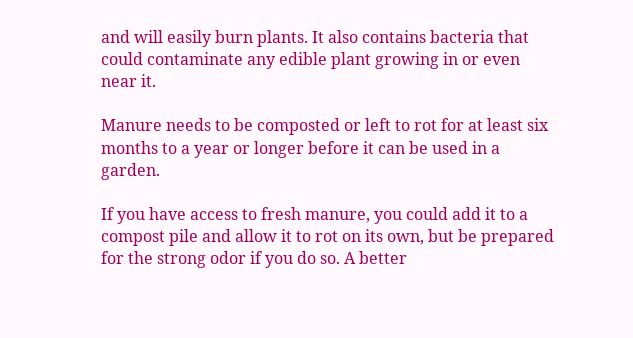and will easily burn plants. It also contains bacteria that could contaminate any edible plant growing in or even near it.

Manure needs to be composted or left to rot for at least six months to a year or longer before it can be used in a garden.

If you have access to fresh manure, you could add it to a compost pile and allow it to rot on its own, but be prepared for the strong odor if you do so. A better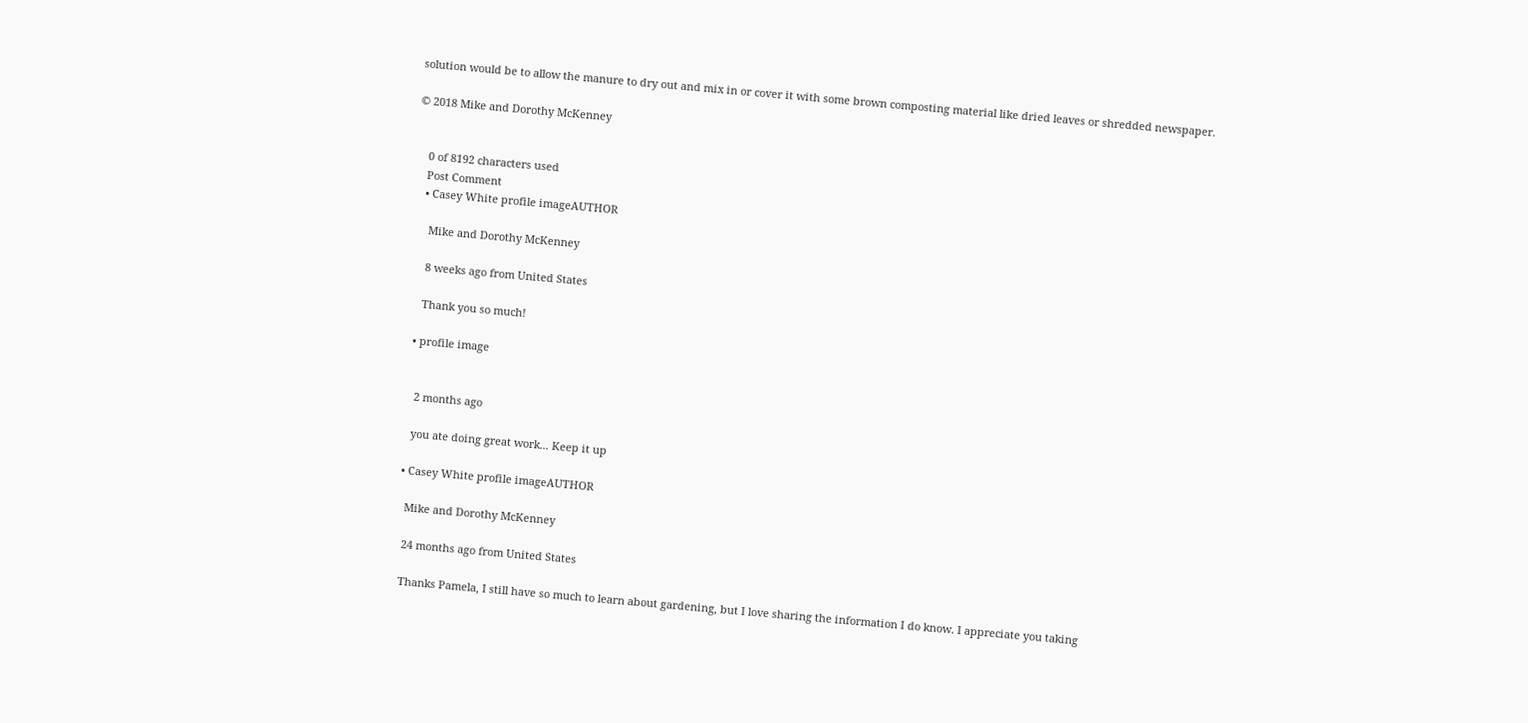solution would be to allow the manure to dry out and mix in or cover it with some brown composting material like dried leaves or shredded newspaper.

© 2018 Mike and Dorothy McKenney


    0 of 8192 characters used
    Post Comment
    • Casey White profile imageAUTHOR

      Mike and Dorothy McKenney

      8 weeks ago from United States

      Thank you so much!

    • profile image


      2 months ago

      you ate doing great work... Keep it up

    • Casey White profile imageAUTHOR

      Mike and Dorothy McKenney

      24 months ago from United States

      Thanks Pamela, I still have so much to learn about gardening, but I love sharing the information I do know. I appreciate you taking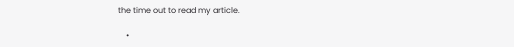the time out to read my article.

    •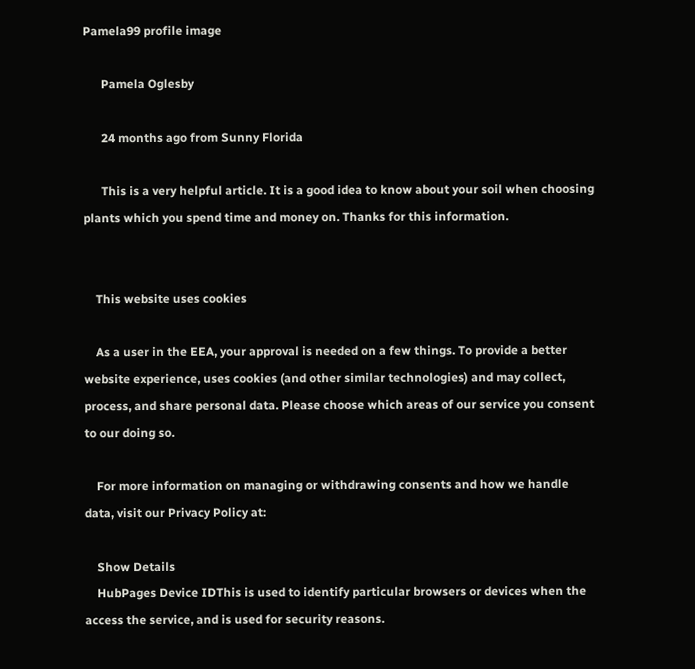Pamela99 profile image

      Pamela Oglesby

      24 months ago from Sunny Florida

      This is a very helpful article. It is a good idea to know about your soil when choosing plants which you spend time and money on. Thanks for this information.


    This website uses cookies

    As a user in the EEA, your approval is needed on a few things. To provide a better website experience, uses cookies (and other similar technologies) and may collect, process, and share personal data. Please choose which areas of our service you consent to our doing so.

    For more information on managing or withdrawing consents and how we handle data, visit our Privacy Policy at:

    Show Details
    HubPages Device IDThis is used to identify particular browsers or devices when the access the service, and is used for security reasons.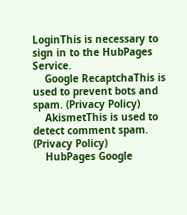LoginThis is necessary to sign in to the HubPages Service.
    Google RecaptchaThis is used to prevent bots and spam. (Privacy Policy)
    AkismetThis is used to detect comment spam. (Privacy Policy)
    HubPages Google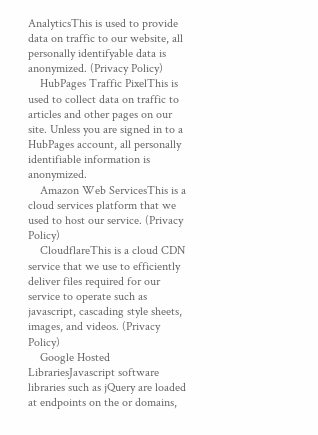AnalyticsThis is used to provide data on traffic to our website, all personally identifyable data is anonymized. (Privacy Policy)
    HubPages Traffic PixelThis is used to collect data on traffic to articles and other pages on our site. Unless you are signed in to a HubPages account, all personally identifiable information is anonymized.
    Amazon Web ServicesThis is a cloud services platform that we used to host our service. (Privacy Policy)
    CloudflareThis is a cloud CDN service that we use to efficiently deliver files required for our service to operate such as javascript, cascading style sheets, images, and videos. (Privacy Policy)
    Google Hosted LibrariesJavascript software libraries such as jQuery are loaded at endpoints on the or domains,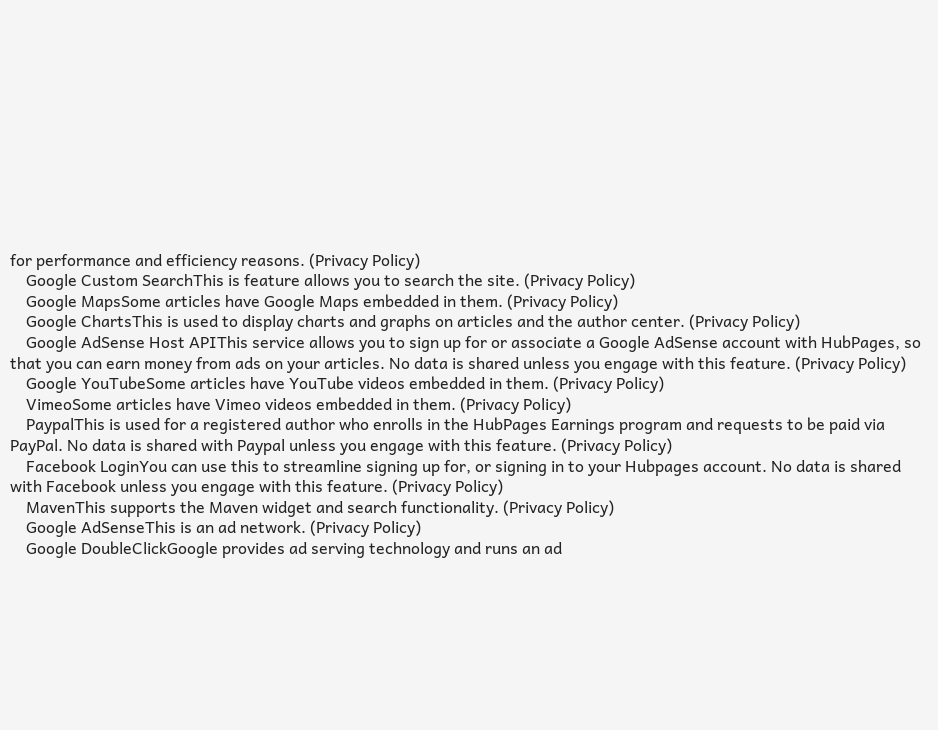for performance and efficiency reasons. (Privacy Policy)
    Google Custom SearchThis is feature allows you to search the site. (Privacy Policy)
    Google MapsSome articles have Google Maps embedded in them. (Privacy Policy)
    Google ChartsThis is used to display charts and graphs on articles and the author center. (Privacy Policy)
    Google AdSense Host APIThis service allows you to sign up for or associate a Google AdSense account with HubPages, so that you can earn money from ads on your articles. No data is shared unless you engage with this feature. (Privacy Policy)
    Google YouTubeSome articles have YouTube videos embedded in them. (Privacy Policy)
    VimeoSome articles have Vimeo videos embedded in them. (Privacy Policy)
    PaypalThis is used for a registered author who enrolls in the HubPages Earnings program and requests to be paid via PayPal. No data is shared with Paypal unless you engage with this feature. (Privacy Policy)
    Facebook LoginYou can use this to streamline signing up for, or signing in to your Hubpages account. No data is shared with Facebook unless you engage with this feature. (Privacy Policy)
    MavenThis supports the Maven widget and search functionality. (Privacy Policy)
    Google AdSenseThis is an ad network. (Privacy Policy)
    Google DoubleClickGoogle provides ad serving technology and runs an ad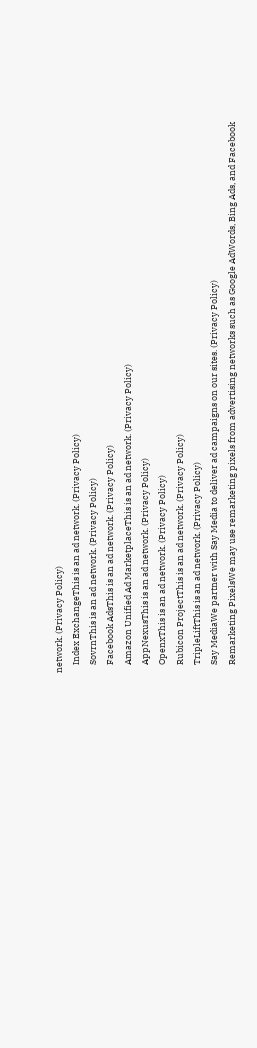network. (Privacy Policy)
    Index ExchangeThis is an ad network. (Privacy Policy)
    SovrnThis is an ad network. (Privacy Policy)
    Facebook AdsThis is an ad network. (Privacy Policy)
    Amazon Unified Ad MarketplaceThis is an ad network. (Privacy Policy)
    AppNexusThis is an ad network. (Privacy Policy)
    OpenxThis is an ad network. (Privacy Policy)
    Rubicon ProjectThis is an ad network. (Privacy Policy)
    TripleLiftThis is an ad network. (Privacy Policy)
    Say MediaWe partner with Say Media to deliver ad campaigns on our sites. (Privacy Policy)
    Remarketing PixelsWe may use remarketing pixels from advertising networks such as Google AdWords, Bing Ads, and Facebook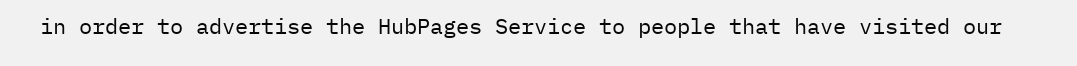in order to advertise the HubPages Service to people that have visited our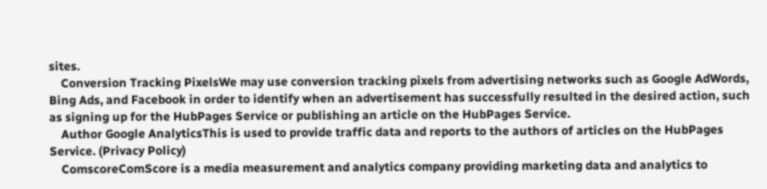sites.
    Conversion Tracking PixelsWe may use conversion tracking pixels from advertising networks such as Google AdWords, Bing Ads, and Facebook in order to identify when an advertisement has successfully resulted in the desired action, such as signing up for the HubPages Service or publishing an article on the HubPages Service.
    Author Google AnalyticsThis is used to provide traffic data and reports to the authors of articles on the HubPages Service. (Privacy Policy)
    ComscoreComScore is a media measurement and analytics company providing marketing data and analytics to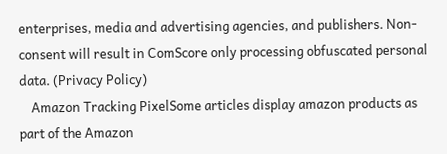enterprises, media and advertising agencies, and publishers. Non-consent will result in ComScore only processing obfuscated personal data. (Privacy Policy)
    Amazon Tracking PixelSome articles display amazon products as part of the Amazon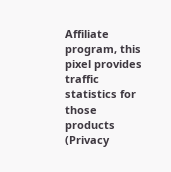Affiliate program, this pixel provides traffic statistics for those products (Privacy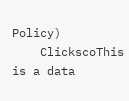Policy)
    ClickscoThis is a data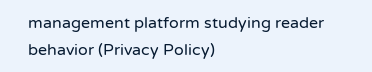management platform studying reader behavior (Privacy Policy)